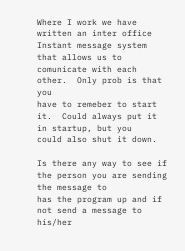Where I work we have written an inter office Instant message system
that allows us to comunicate with each other.  Only prob is that you
have to remeber to start it.  Could always put it in startup, but you
could also shut it down.

Is there any way to see if the person you are sending the message to
has the program up and if not send a message to his/her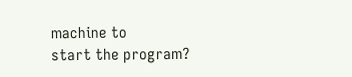machine to
start the program?